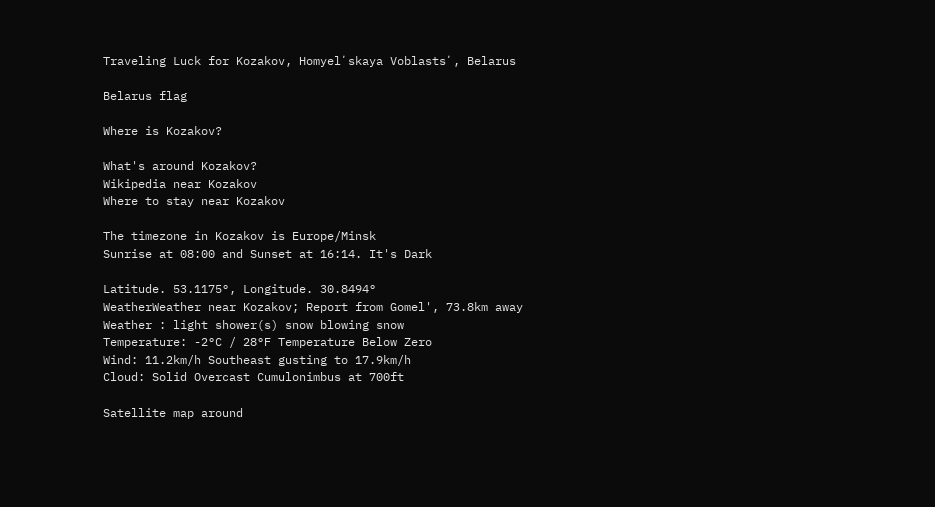Traveling Luck for Kozakov, Homyelʼskaya Voblastsʼ, Belarus

Belarus flag

Where is Kozakov?

What's around Kozakov?
Wikipedia near Kozakov
Where to stay near Kozakov

The timezone in Kozakov is Europe/Minsk
Sunrise at 08:00 and Sunset at 16:14. It's Dark

Latitude. 53.1175°, Longitude. 30.8494°
WeatherWeather near Kozakov; Report from Gomel', 73.8km away
Weather : light shower(s) snow blowing snow
Temperature: -2°C / 28°F Temperature Below Zero
Wind: 11.2km/h Southeast gusting to 17.9km/h
Cloud: Solid Overcast Cumulonimbus at 700ft

Satellite map around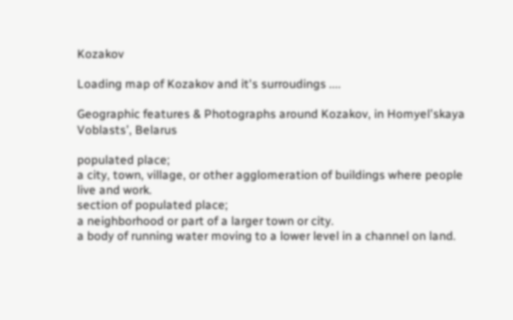Kozakov

Loading map of Kozakov and it's surroudings ....

Geographic features & Photographs around Kozakov, in Homyelʼskaya Voblastsʼ, Belarus

populated place;
a city, town, village, or other agglomeration of buildings where people live and work.
section of populated place;
a neighborhood or part of a larger town or city.
a body of running water moving to a lower level in a channel on land.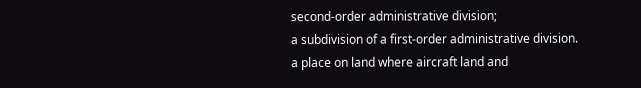second-order administrative division;
a subdivision of a first-order administrative division.
a place on land where aircraft land and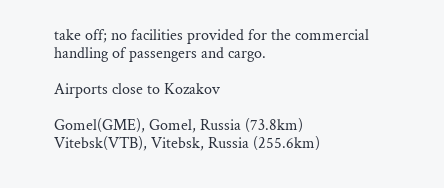take off; no facilities provided for the commercial handling of passengers and cargo.

Airports close to Kozakov

Gomel(GME), Gomel, Russia (73.8km)
Vitebsk(VTB), Vitebsk, Russia (255.6km)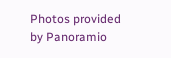Photos provided by Panoramio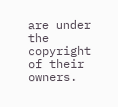are under the copyright of their owners.